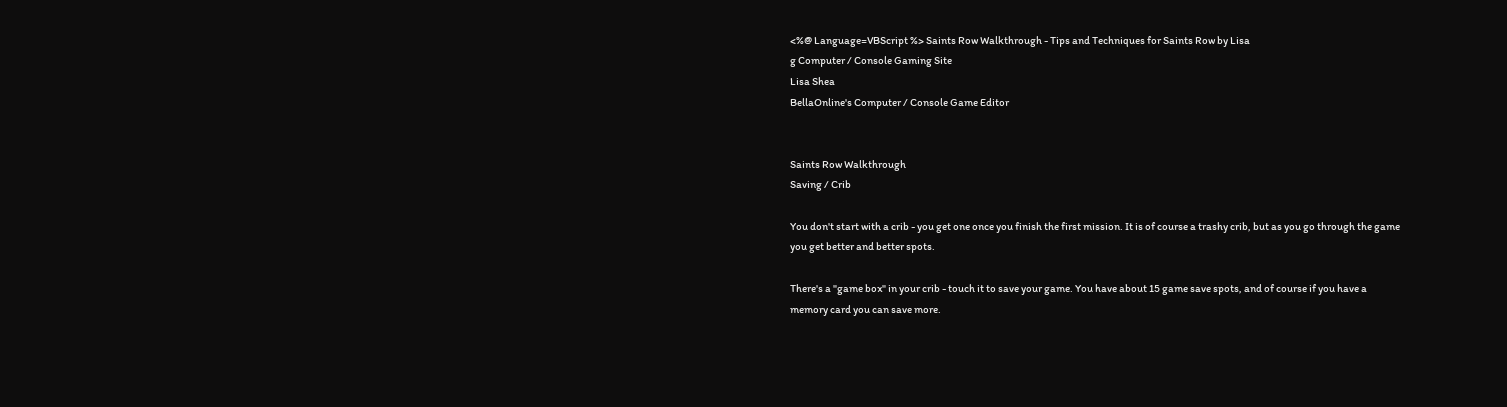<%@ Language=VBScript %> Saints Row Walkthrough - Tips and Techniques for Saints Row by Lisa
g Computer / Console Gaming Site
Lisa Shea
BellaOnline's Computer / Console Game Editor


Saints Row Walkthrough
Saving / Crib

You don't start with a crib - you get one once you finish the first mission. It is of course a trashy crib, but as you go through the game you get better and better spots.

There's a "game box" in your crib - touch it to save your game. You have about 15 game save spots, and of course if you have a memory card you can save more.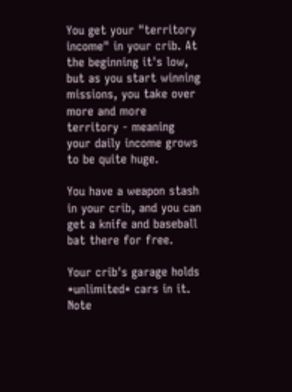You get your "territory income" in your crib. At the beginning it's low, but as you start winning missions, you take over more and more territory - meaning your daily income grows to be quite huge.

You have a weapon stash in your crib, and you can get a knife and baseball bat there for free.

Your crib's garage holds *unlimited* cars in it. Note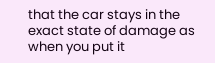that the car stays in the exact state of damage as when you put it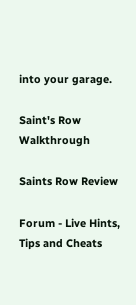into your garage.

Saint's Row Walkthrough

Saints Row Review

Forum - Live Hints, Tips and Cheats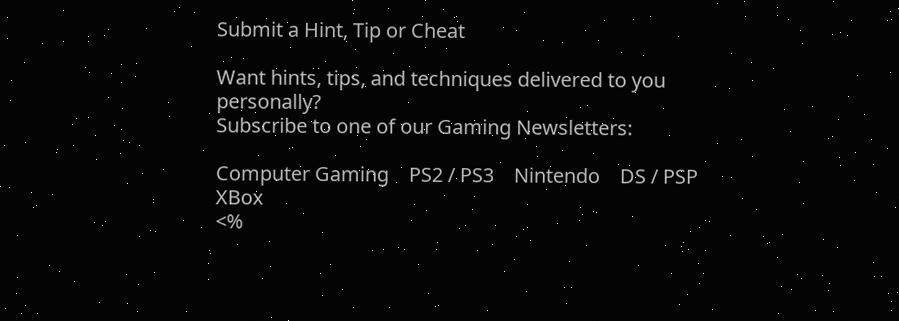Submit a Hint, Tip or Cheat

Want hints, tips, and techniques delivered to you personally?
Subscribe to one of our Gaming Newsletters:

Computer Gaming    PS2 / PS3    Nintendo    DS / PSP    XBox
<%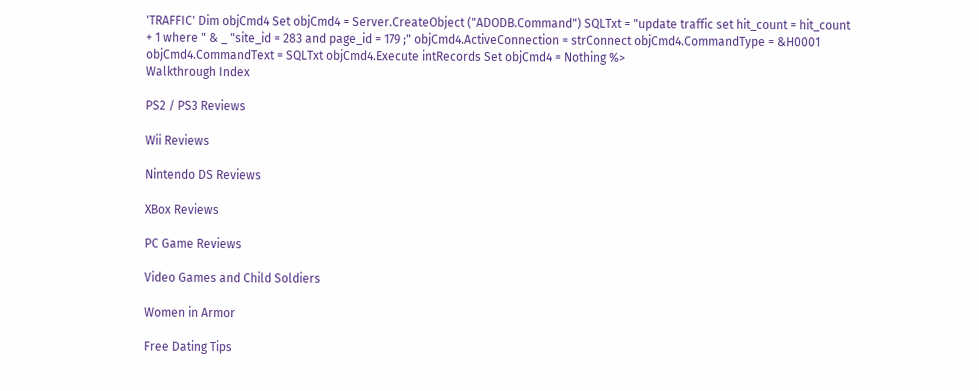'TRAFFIC' Dim objCmd4 Set objCmd4 = Server.CreateObject ("ADODB.Command") SQLTxt = "update traffic set hit_count = hit_count + 1 where " & _ "site_id = 283 and page_id = 179 ;" objCmd4.ActiveConnection = strConnect objCmd4.CommandType = &H0001 objCmd4.CommandText = SQLTxt objCmd4.Execute intRecords Set objCmd4 = Nothing %>
Walkthrough Index

PS2 / PS3 Reviews

Wii Reviews

Nintendo DS Reviews

XBox Reviews

PC Game Reviews

Video Games and Child Soldiers

Women in Armor

Free Dating Tips